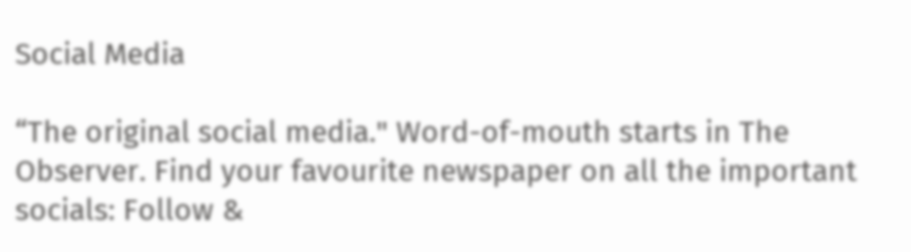Social Media

“The original social media." Word-of-mouth starts in The Observer. Find your favourite newspaper on all the important socials: Follow &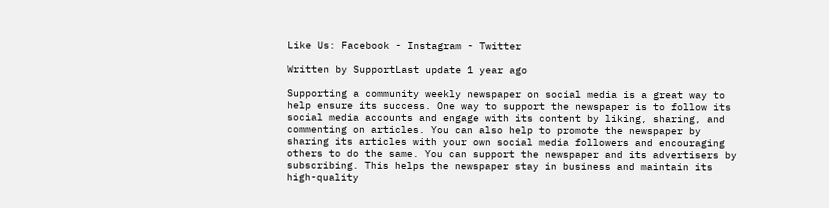Like Us: Facebook - Instagram - Twitter

Written by SupportLast update 1 year ago

Supporting a community weekly newspaper on social media is a great way to help ensure its success. One way to support the newspaper is to follow its social media accounts and engage with its content by liking, sharing, and commenting on articles. You can also help to promote the newspaper by sharing its articles with your own social media followers and encouraging others to do the same. You can support the newspaper and its advertisers by subscribing. This helps the newspaper stay in business and maintain its high-quality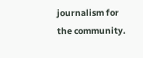journalism for the community.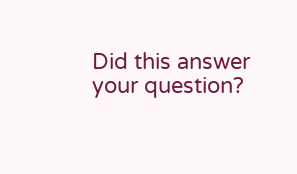Did this answer your question?